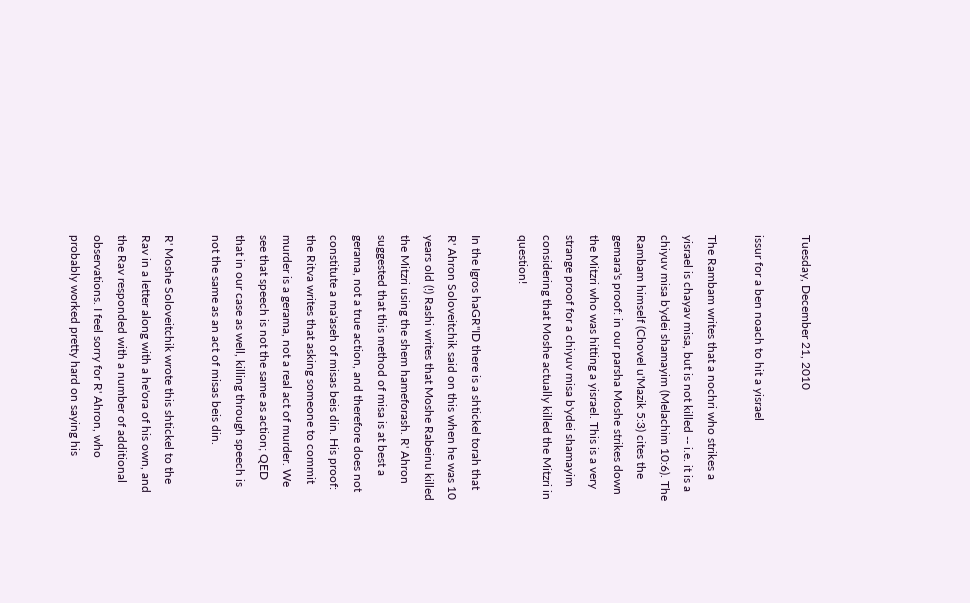Tuesday, December 21, 2010

issur for a ben noach to hit a yisrael

The Rambam writes that a nochri who strikes a yisrael is chayav misa, but is not killed -- i.e. it is a chiyuv misa b'ydei shamayim (Melachim 10:6). The Rambam himself (Chovel u'Mazik 5:3) cites the gemara's proof: in our parsha Moshe strikes down the Mitzri who was hitting a yisrael. This is a very strange proof for a chiyuv misa b'ydei shamayim considering that Moshe actually killed the Mitzri in question!

In the Igros haGR"ID there is a shtickel torah that R' Ahron Soloveitchik said on this when he was 10 years old (!) Rashi writes that Moshe Rabeinu killed the Mitzri using the shem hameforash. R' Ahron suggested that this method of misa is at best a gerama, not a true action, and therefore does not constitute a ma'aseh of misas beis din. His proof: the Ritva writes that asking someone to commit murder is a gerama, not a real act of murder. We see that speech is not the same as action; QED that in our case as well, killing through speech is not the same as an act of misas beis din.

R' Moshe Soloveitchik wrote this shtickel to the Rav in a letter along with a he'ora of his own, and the Rav responded with a number of additional observations. I feel sorry for R' Ahron, who probably worked pretty hard on saying his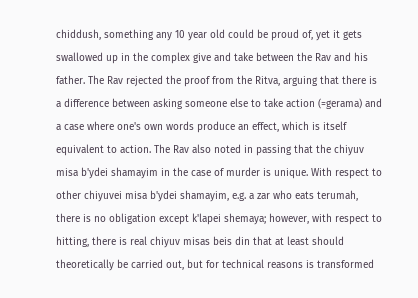chiddush, something any 10 year old could be proud of, yet it gets swallowed up in the complex give and take between the Rav and his father. The Rav rejected the proof from the Ritva, arguing that there is a difference between asking someone else to take action (=gerama) and a case where one's own words produce an effect, which is itself equivalent to action. The Rav also noted in passing that the chiyuv misa b'ydei shamayim in the case of murder is unique. With respect to other chiyuvei misa b'ydei shamayim, e.g. a zar who eats terumah, there is no obligation except k'lapei shemaya; however, with respect to hitting, there is real chiyuv misas beis din that at least should theoretically be carried out, but for technical reasons is transformed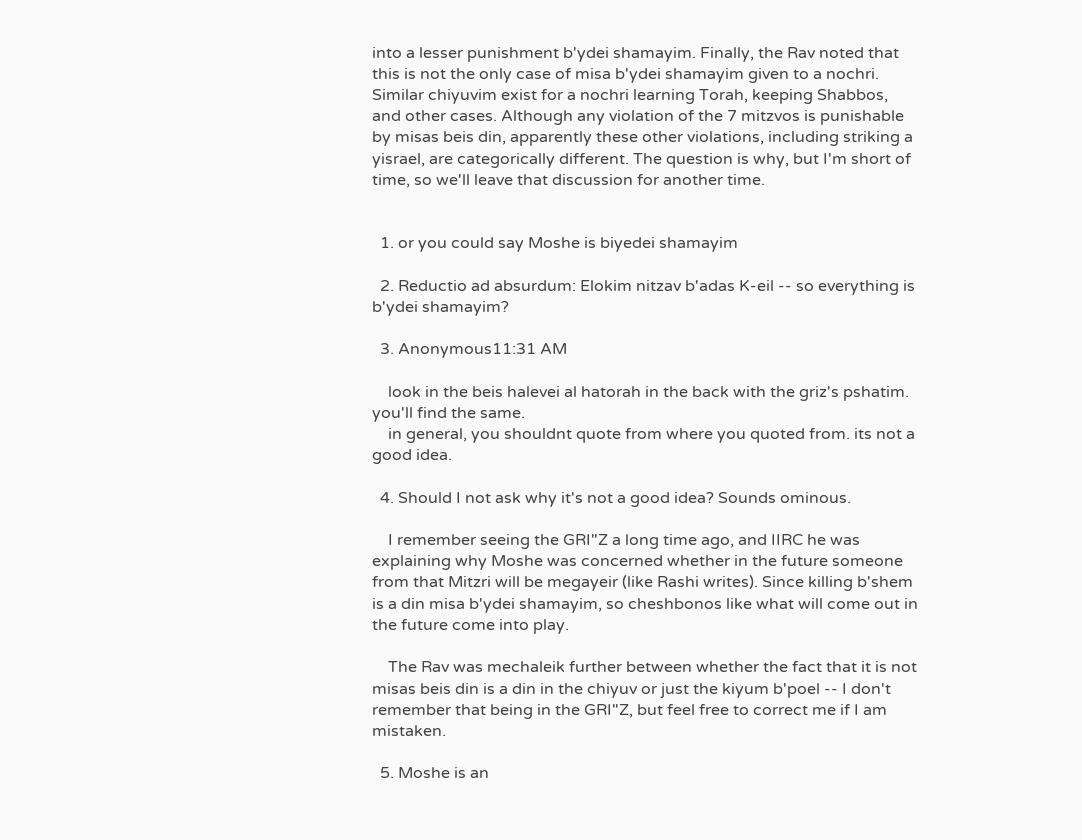into a lesser punishment b'ydei shamayim. Finally, the Rav noted that this is not the only case of misa b'ydei shamayim given to a nochri. Similar chiyuvim exist for a nochri learning Torah, keeping Shabbos, and other cases. Although any violation of the 7 mitzvos is punishable by misas beis din, apparently these other violations, including striking a yisrael, are categorically different. The question is why, but I'm short of time, so we'll leave that discussion for another time.


  1. or you could say Moshe is biyedei shamayim

  2. Reductio ad absurdum: Elokim nitzav b'adas K-eil -- so everything is b'ydei shamayim?

  3. Anonymous11:31 AM

    look in the beis halevei al hatorah in the back with the griz's pshatim. you'll find the same.
    in general, you shouldnt quote from where you quoted from. its not a good idea.

  4. Should I not ask why it's not a good idea? Sounds ominous.

    I remember seeing the GRI"Z a long time ago, and IIRC he was explaining why Moshe was concerned whether in the future someone from that Mitzri will be megayeir (like Rashi writes). Since killing b'shem is a din misa b'ydei shamayim, so cheshbonos like what will come out in the future come into play.

    The Rav was mechaleik further between whether the fact that it is not misas beis din is a din in the chiyuv or just the kiyum b'poel -- I don't remember that being in the GRI"Z, but feel free to correct me if I am mistaken.

  5. Moshe is an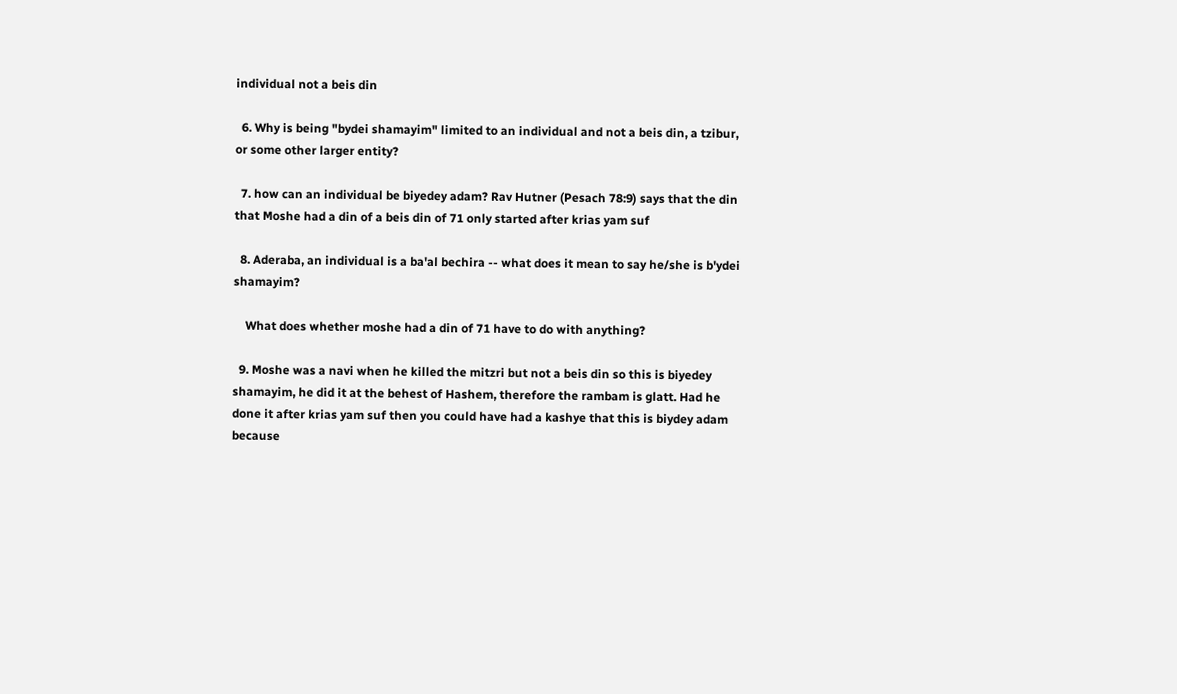individual not a beis din

  6. Why is being "bydei shamayim" limited to an individual and not a beis din, a tzibur, or some other larger entity?

  7. how can an individual be biyedey adam? Rav Hutner (Pesach 78:9) says that the din that Moshe had a din of a beis din of 71 only started after krias yam suf

  8. Aderaba, an individual is a ba'al bechira -- what does it mean to say he/she is b'ydei shamayim?

    What does whether moshe had a din of 71 have to do with anything?

  9. Moshe was a navi when he killed the mitzri but not a beis din so this is biyedey shamayim, he did it at the behest of Hashem, therefore the rambam is glatt. Had he done it after krias yam suf then you could have had a kashye that this is biydey adam because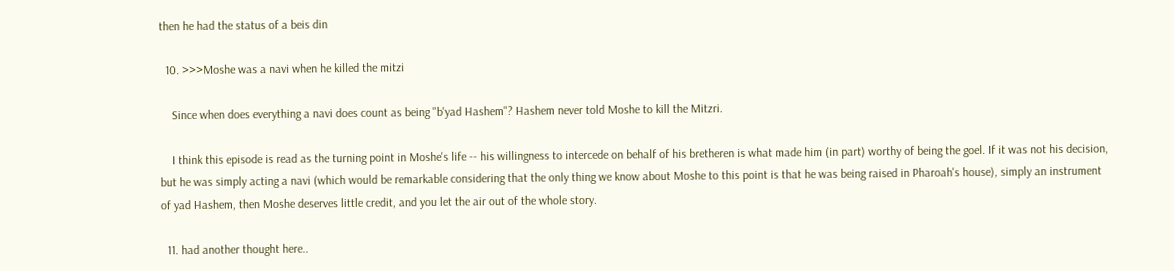then he had the status of a beis din

  10. >>>Moshe was a navi when he killed the mitzi

    Since when does everything a navi does count as being "b'yad Hashem"? Hashem never told Moshe to kill the Mitzri.

    I think this episode is read as the turning point in Moshe's life -- his willingness to intercede on behalf of his bretheren is what made him (in part) worthy of being the goel. If it was not his decision, but he was simply acting a navi (which would be remarkable considering that the only thing we know about Moshe to this point is that he was being raised in Pharoah's house), simply an instrument of yad Hashem, then Moshe deserves little credit, and you let the air out of the whole story.

  11. had another thought here..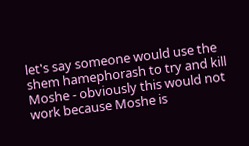let's say someone would use the shem hamephorash to try and kill Moshe - obviously this would not work because Moshe is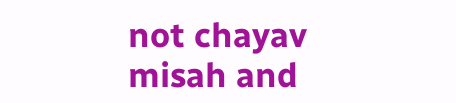not chayav misah and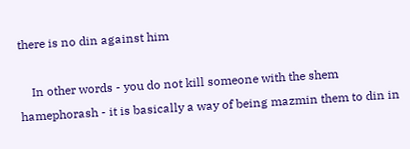there is no din against him

    In other words - you do not kill someone with the shem hamephorash - it is basically a way of being mazmin them to din in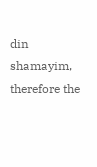din shamayim, therefore the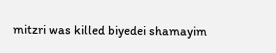mitzri was killed biyedei shamayim